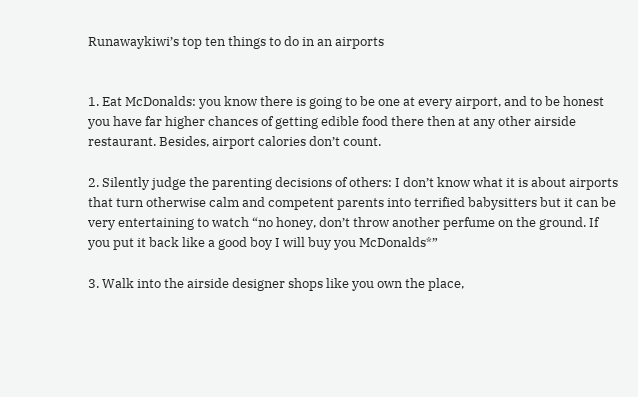Runawaykiwi’s top ten things to do in an airports


1. Eat McDonalds: you know there is going to be one at every airport, and to be honest you have far higher chances of getting edible food there then at any other airside restaurant. Besides, airport calories don’t count.

2. Silently judge the parenting decisions of others: I don’t know what it is about airports that turn otherwise calm and competent parents into terrified babysitters but it can be very entertaining to watch “no honey, don’t throw another perfume on the ground. If you put it back like a good boy I will buy you McDonalds*”

3. Walk into the airside designer shops like you own the place,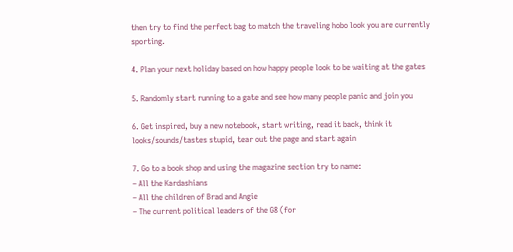then try to find the perfect bag to match the traveling hobo look you are currently sporting.

4. Plan your next holiday based on how happy people look to be waiting at the gates

5. Randomly start running to a gate and see how many people panic and join you

6. Get inspired, buy a new notebook, start writing, read it back, think it looks/sounds/tastes stupid, tear out the page and start again

7. Go to a book shop and using the magazine section try to name:
– All the Kardashians
– All the children of Brad and Angie
– The current political leaders of the G8 (for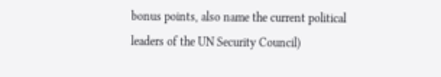bonus points, also name the current political leaders of the UN Security Council)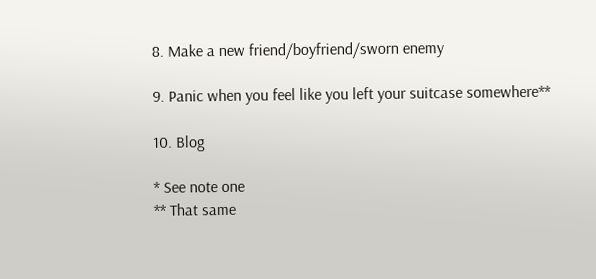8. Make a new friend/boyfriend/sworn enemy

9. Panic when you feel like you left your suitcase somewhere**

10. Blog

* See note one
** That same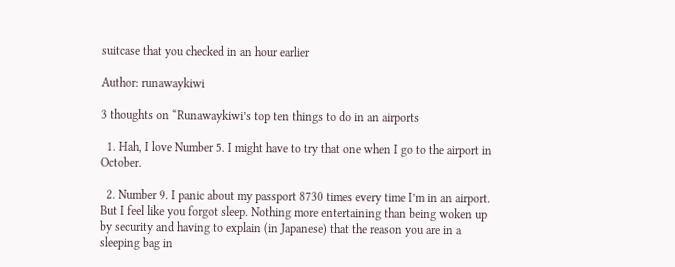suitcase that you checked in an hour earlier

Author: runawaykiwi

3 thoughts on “Runawaykiwi’s top ten things to do in an airports

  1. Hah, I love Number 5. I might have to try that one when I go to the airport in October.

  2. Number 9. I panic about my passport 8730 times every time I’m in an airport. But I feel like you forgot sleep. Nothing more entertaining than being woken up by security and having to explain (in Japanese) that the reason you are in a sleeping bag in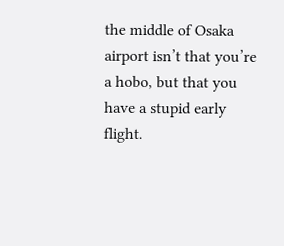the middle of Osaka airport isn’t that you’re a hobo, but that you have a stupid early flight.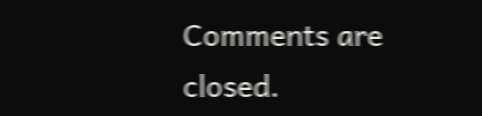Comments are closed.